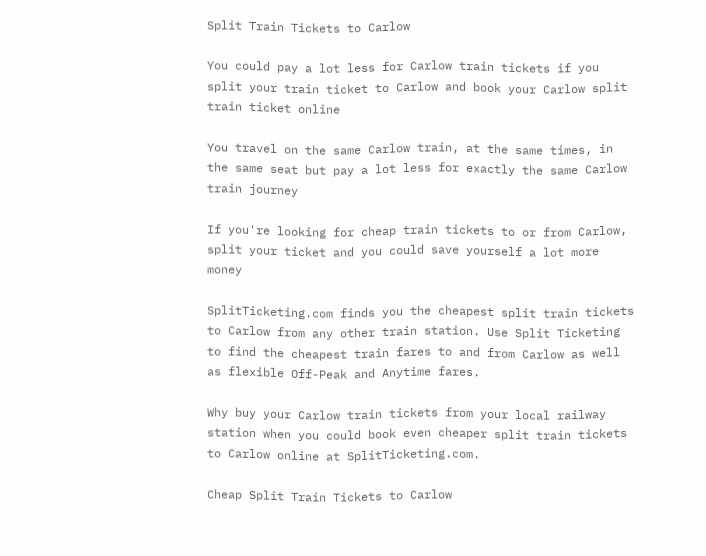Split Train Tickets to Carlow

You could pay a lot less for Carlow train tickets if you split your train ticket to Carlow and book your Carlow split train ticket online

You travel on the same Carlow train, at the same times, in the same seat but pay a lot less for exactly the same Carlow train journey

If you're looking for cheap train tickets to or from Carlow, split your ticket and you could save yourself a lot more money

SplitTicketing.com finds you the cheapest split train tickets to Carlow from any other train station. Use Split Ticketing to find the cheapest train fares to and from Carlow as well as flexible Off-Peak and Anytime fares.

Why buy your Carlow train tickets from your local railway station when you could book even cheaper split train tickets to Carlow online at SplitTicketing.com.

Cheap Split Train Tickets to Carlow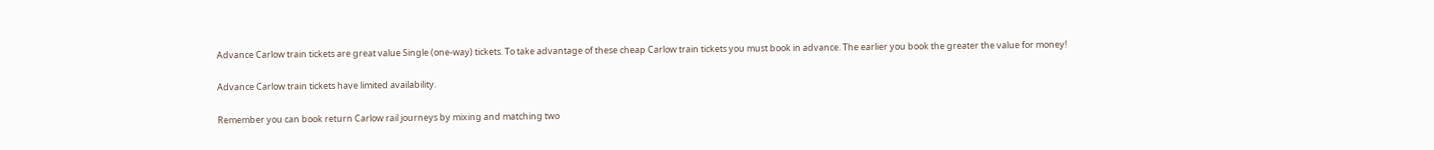Advance Carlow train tickets are great value Single (one-way) tickets. To take advantage of these cheap Carlow train tickets you must book in advance. The earlier you book the greater the value for money!

Advance Carlow train tickets have limited availability.

Remember you can book return Carlow rail journeys by mixing and matching two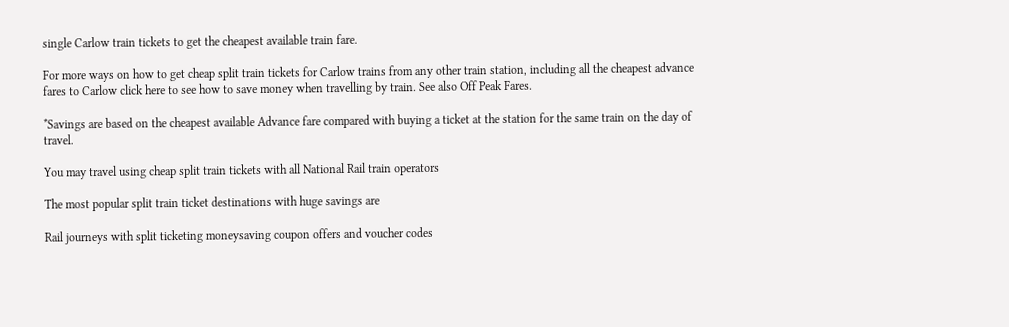single Carlow train tickets to get the cheapest available train fare.

For more ways on how to get cheap split train tickets for Carlow trains from any other train station, including all the cheapest advance fares to Carlow click here to see how to save money when travelling by train. See also Off Peak Fares.

*Savings are based on the cheapest available Advance fare compared with buying a ticket at the station for the same train on the day of travel.

You may travel using cheap split train tickets with all National Rail train operators

The most popular split train ticket destinations with huge savings are

Rail journeys with split ticketing moneysaving coupon offers and voucher codes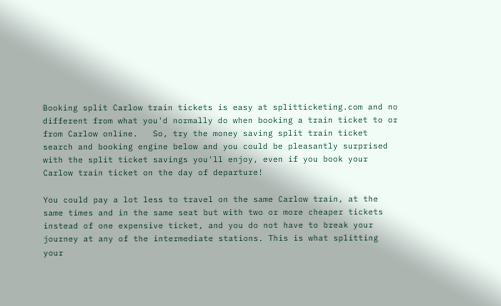Booking split Carlow train tickets is easy at splitticketing.com and no different from what you'd normally do when booking a train ticket to or from Carlow online.   So, try the money saving split train ticket search and booking engine below and you could be pleasantly surprised with the split ticket savings you'll enjoy, even if you book your Carlow train ticket on the day of departure!

You could pay a lot less to travel on the same Carlow train, at the same times and in the same seat but with two or more cheaper tickets instead of one expensive ticket, and you do not have to break your journey at any of the intermediate stations. This is what splitting your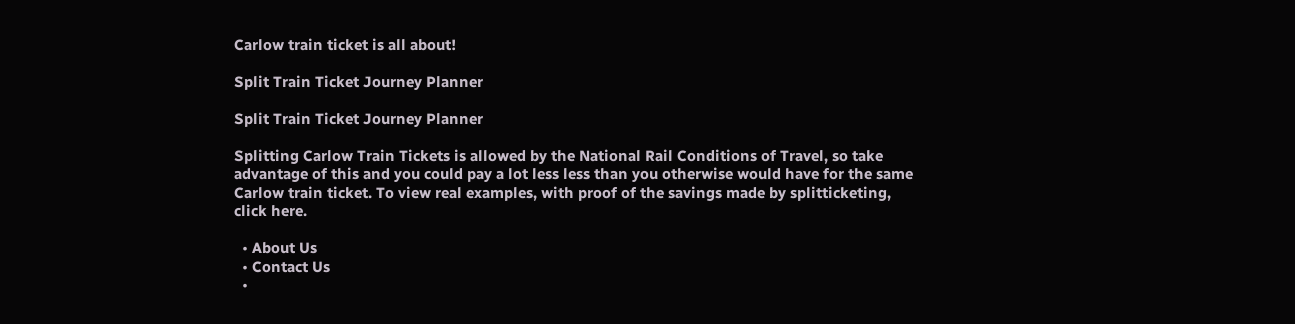Carlow train ticket is all about!

Split Train Ticket Journey Planner

Split Train Ticket Journey Planner

Splitting Carlow Train Tickets is allowed by the National Rail Conditions of Travel, so take advantage of this and you could pay a lot less less than you otherwise would have for the same Carlow train ticket. To view real examples, with proof of the savings made by splitticketing, click here.

  • About Us
  • Contact Us
  •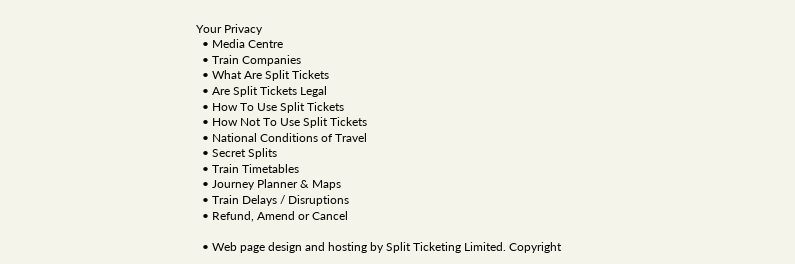Your Privacy
  • Media Centre
  • Train Companies
  • What Are Split Tickets
  • Are Split Tickets Legal
  • How To Use Split Tickets
  • How Not To Use Split Tickets
  • National Conditions of Travel
  • Secret Splits
  • Train Timetables
  • Journey Planner & Maps
  • Train Delays / Disruptions
  • Refund, Amend or Cancel

  • Web page design and hosting by Split Ticketing Limited. Copyright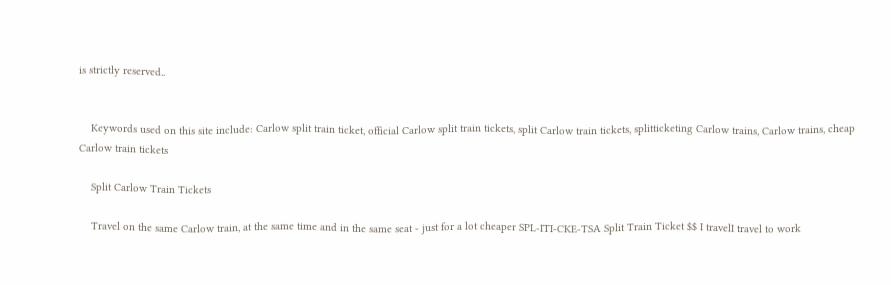is strictly reserved..


    Keywords used on this site include: Carlow split train ticket, official Carlow split train tickets, split Carlow train tickets, splitticketing Carlow trains, Carlow trains, cheap Carlow train tickets

    Split Carlow Train Tickets

    Travel on the same Carlow train, at the same time and in the same seat - just for a lot cheaper SPL-ITI-CKE-TSA Split Train Ticket $$ I travelI travel to work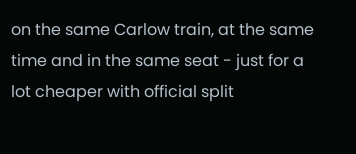on the same Carlow train, at the same time and in the same seat - just for a lot cheaper with official split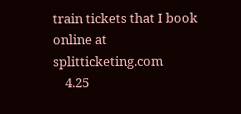train tickets that I book online at splitticketing.com
    4.25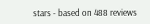stars - based on 488 reviews